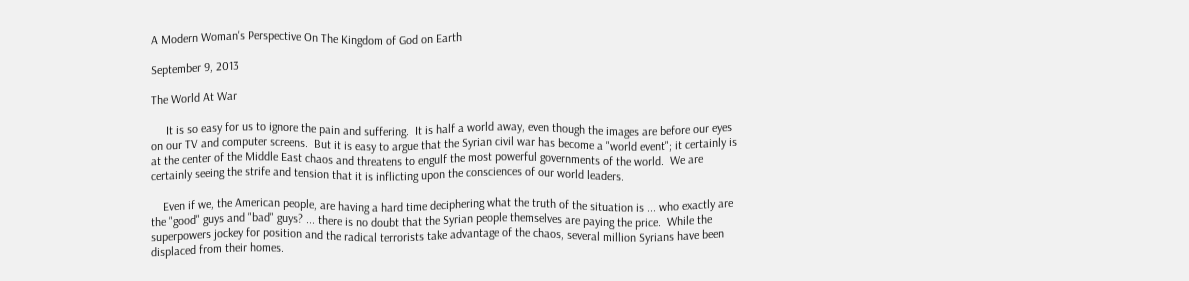A Modern Woman's Perspective On The Kingdom of God on Earth

September 9, 2013

The World At War

     It is so easy for us to ignore the pain and suffering.  It is half a world away, even though the images are before our eyes on our TV and computer screens.  But it is easy to argue that the Syrian civil war has become a "world event"; it certainly is at the center of the Middle East chaos and threatens to engulf the most powerful governments of the world.  We are certainly seeing the strife and tension that it is inflicting upon the consciences of our world leaders.

    Even if we, the American people, are having a hard time deciphering what the truth of the situation is ... who exactly are the "good" guys and "bad" guys? ... there is no doubt that the Syrian people themselves are paying the price.  While the superpowers jockey for position and the radical terrorists take advantage of the chaos, several million Syrians have been displaced from their homes.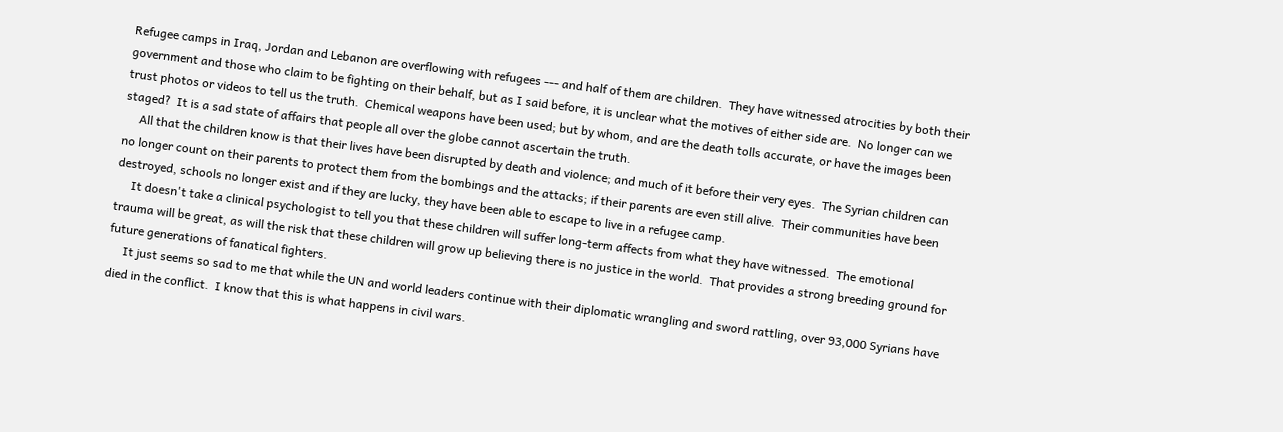Refugee camps in Iraq, Jordan and Lebanon are overflowing with refugees --- and half of them are children.  They have witnessed atrocities by both their government and those who claim to be fighting on their behalf, but as I said before, it is unclear what the motives of either side are.  No longer can we trust photos or videos to tell us the truth.  Chemical weapons have been used; but by whom, and are the death tolls accurate, or have the images been staged?  It is a sad state of affairs that people all over the globe cannot ascertain the truth.
     All that the children know is that their lives have been disrupted by death and violence; and much of it before their very eyes.  The Syrian children can no longer count on their parents to protect them from the bombings and the attacks; if their parents are even still alive.  Their communities have been destroyed, schools no longer exist and if they are lucky, they have been able to escape to live in a refugee camp.
     It doesn't take a clinical psychologist to tell you that these children will suffer long-term affects from what they have witnessed.  The emotional trauma will be great, as will the risk that these children will grow up believing there is no justice in the world.  That provides a strong breeding ground for future generations of fanatical fighters.
     It just seems so sad to me that while the UN and world leaders continue with their diplomatic wrangling and sword rattling, over 93,000 Syrians have died in the conflict.  I know that this is what happens in civil wars.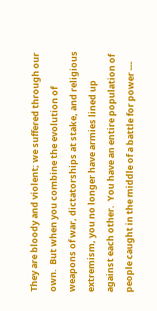They are bloody and violent; we suffered through our own.  But when you combine the evolution of weapons of war, dictatorships at stake, and religious extremism, you no longer have armies lined up against each other.  You have an entire population of people caught in the middle of a battle for power ---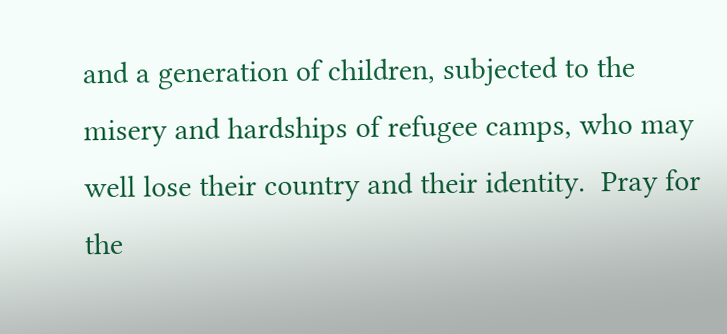and a generation of children, subjected to the misery and hardships of refugee camps, who may well lose their country and their identity.  Pray for the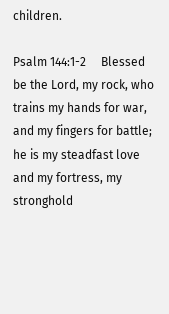children.

Psalm 144:1-2     Blessed be the Lord, my rock, who trains my hands for war, and my fingers for battle; he is my steadfast love and my fortress, my stronghold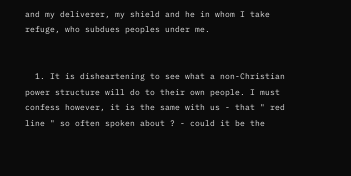and my deliverer, my shield and he in whom I take refuge, who subdues peoples under me.


  1. It is disheartening to see what a non-Christian power structure will do to their own people. I must confess however, it is the same with us - that " red line " so often spoken about ? - could it be the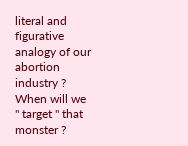literal and figurative analogy of our abortion industry ? When will we " target " that monster ?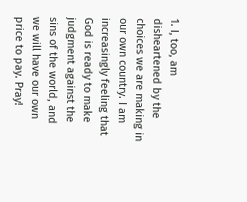1. I, too, am disheartened by the choices we are making in our own country. I am increasingly feeling that God is ready to make judgment against the sins of the world, and we will have our own price to pay. Pray!